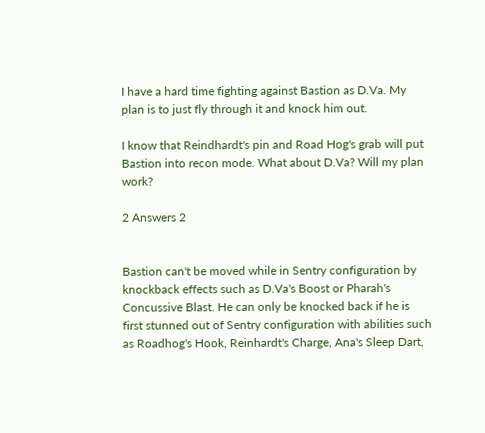I have a hard time fighting against Bastion as D.Va. My plan is to just fly through it and knock him out.

I know that Reindhardt's pin and Road Hog's grab will put Bastion into recon mode. What about D.Va? Will my plan work?

2 Answers 2


Bastion can't be moved while in Sentry configuration by knockback effects such as D.Va's Boost or Pharah's Concussive Blast. He can only be knocked back if he is first stunned out of Sentry configuration with abilities such as Roadhog's Hook, Reinhardt's Charge, Ana's Sleep Dart,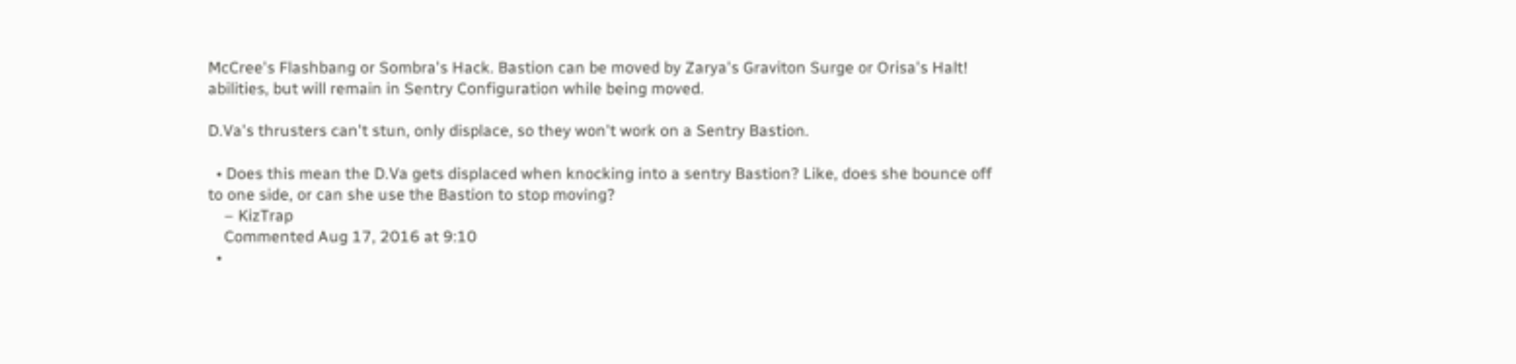McCree's Flashbang or Sombra's Hack. Bastion can be moved by Zarya's Graviton Surge or Orisa's Halt! abilities, but will remain in Sentry Configuration while being moved.

D.Va's thrusters can't stun, only displace, so they won't work on a Sentry Bastion.

  • Does this mean the D.Va gets displaced when knocking into a sentry Bastion? Like, does she bounce off to one side, or can she use the Bastion to stop moving?
    – KizTrap
    Commented Aug 17, 2016 at 9:10
  •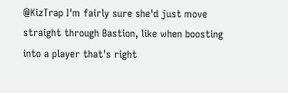@KizTrap I'm fairly sure she'd just move straight through Bastion, like when boosting into a player that's right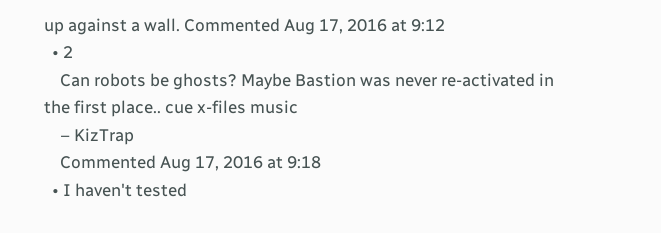up against a wall. Commented Aug 17, 2016 at 9:12
  • 2
    Can robots be ghosts? Maybe Bastion was never re-activated in the first place.. cue x-files music
    – KizTrap
    Commented Aug 17, 2016 at 9:18
  • I haven't tested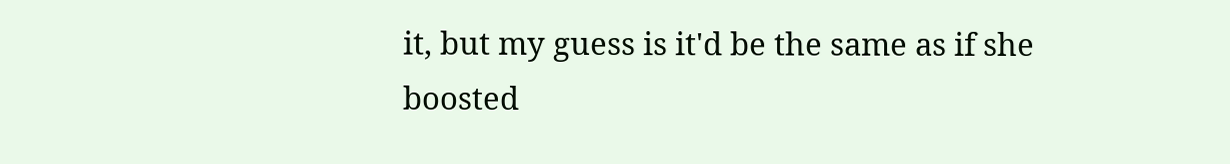it, but my guess is it'd be the same as if she boosted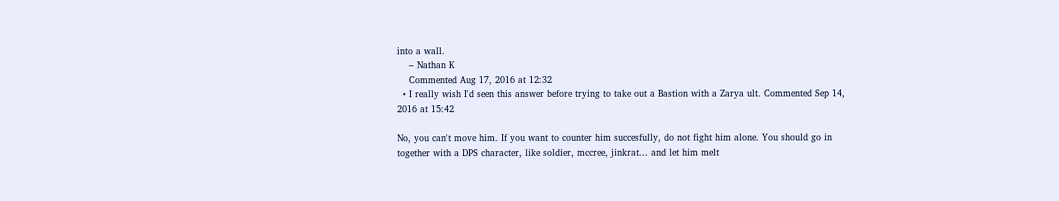into a wall.
    – Nathan K
    Commented Aug 17, 2016 at 12:32
  • I really wish I'd seen this answer before trying to take out a Bastion with a Zarya ult. Commented Sep 14, 2016 at 15:42

No, you can't move him. If you want to counter him succesfully, do not fight him alone. You should go in together with a DPS character, like soldier, mccree, jinkrat... and let him melt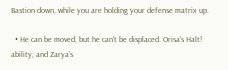Bastion down, while you are holding your defense matrix up.

  • He can be moved, but he can't be displaced. Orisa's Halt! ability, and Zarya's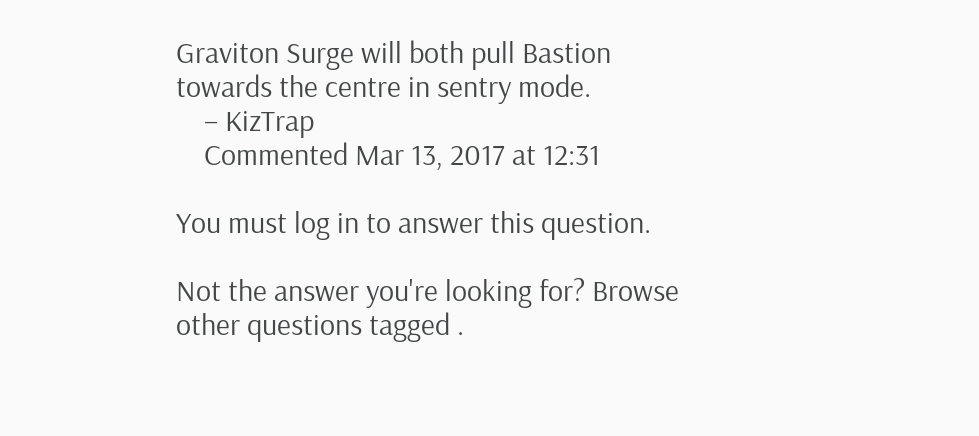Graviton Surge will both pull Bastion towards the centre in sentry mode.
    – KizTrap
    Commented Mar 13, 2017 at 12:31

You must log in to answer this question.

Not the answer you're looking for? Browse other questions tagged .